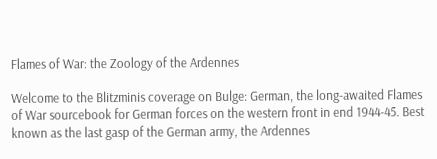Flames of War: the Zoology of the Ardennes

Welcome to the Blitzminis coverage on Bulge: German, the long-awaited Flames of War sourcebook for German forces on the western front in end 1944-45. Best known as the last gasp of the German army, the Ardennes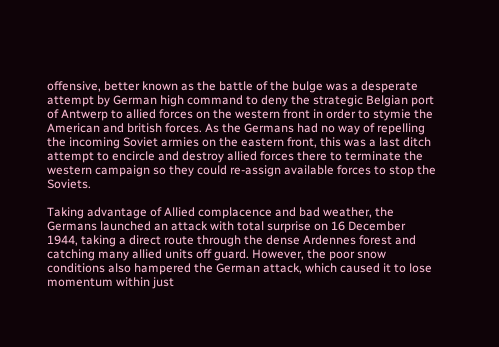offensive, better known as the battle of the bulge was a desperate attempt by German high command to deny the strategic Belgian port of Antwerp to allied forces on the western front in order to stymie the American and british forces. As the Germans had no way of repelling the incoming Soviet armies on the eastern front, this was a last ditch attempt to encircle and destroy allied forces there to terminate the western campaign so they could re-assign available forces to stop the Soviets.

Taking advantage of Allied complacence and bad weather, the Germans launched an attack with total surprise on 16 December 1944, taking a direct route through the dense Ardennes forest and catching many allied units off guard. However, the poor snow conditions also hampered the German attack, which caused it to lose momentum within just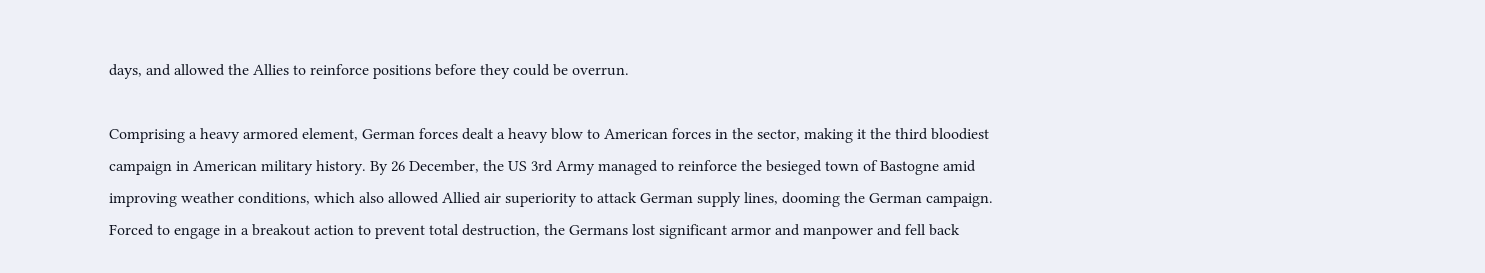days, and allowed the Allies to reinforce positions before they could be overrun.

Comprising a heavy armored element, German forces dealt a heavy blow to American forces in the sector, making it the third bloodiest campaign in American military history. By 26 December, the US 3rd Army managed to reinforce the besieged town of Bastogne amid improving weather conditions, which also allowed Allied air superiority to attack German supply lines, dooming the German campaign. Forced to engage in a breakout action to prevent total destruction, the Germans lost significant armor and manpower and fell back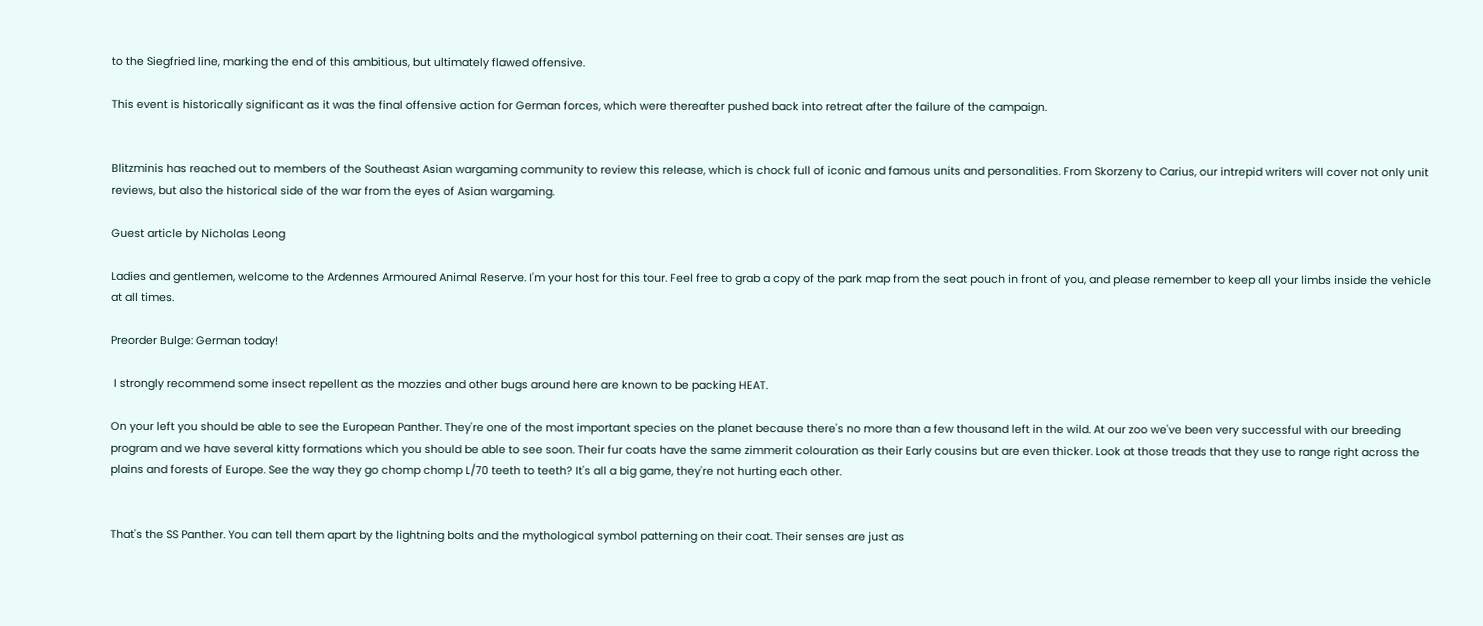to the Siegfried line, marking the end of this ambitious, but ultimately flawed offensive.

This event is historically significant as it was the final offensive action for German forces, which were thereafter pushed back into retreat after the failure of the campaign.


Blitzminis has reached out to members of the Southeast Asian wargaming community to review this release, which is chock full of iconic and famous units and personalities. From Skorzeny to Carius, our intrepid writers will cover not only unit reviews, but also the historical side of the war from the eyes of Asian wargaming.

Guest article by Nicholas Leong

Ladies and gentlemen, welcome to the Ardennes Armoured Animal Reserve. I'm your host for this tour. Feel free to grab a copy of the park map from the seat pouch in front of you, and please remember to keep all your limbs inside the vehicle at all times.

Preorder Bulge: German today!

 I strongly recommend some insect repellent as the mozzies and other bugs around here are known to be packing HEAT.

On your left you should be able to see the European Panther. They're one of the most important species on the planet because there's no more than a few thousand left in the wild. At our zoo we've been very successful with our breeding program and we have several kitty formations which you should be able to see soon. Their fur coats have the same zimmerit colouration as their Early cousins but are even thicker. Look at those treads that they use to range right across the plains and forests of Europe. See the way they go chomp chomp L/70 teeth to teeth? It's all a big game, they're not hurting each other.


That's the SS Panther. You can tell them apart by the lightning bolts and the mythological symbol patterning on their coat. Their senses are just as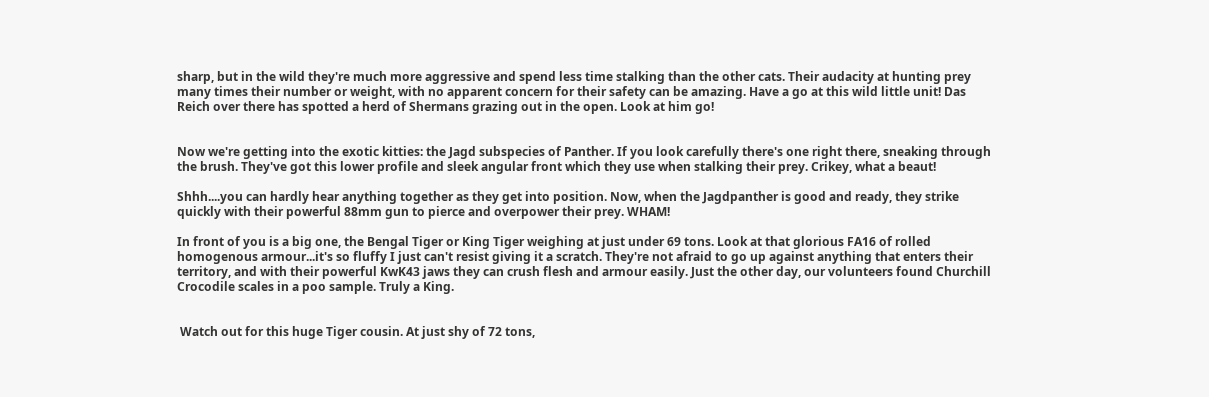sharp, but in the wild they're much more aggressive and spend less time stalking than the other cats. Their audacity at hunting prey many times their number or weight, with no apparent concern for their safety can be amazing. Have a go at this wild little unit! Das Reich over there has spotted a herd of Shermans grazing out in the open. Look at him go!


Now we're getting into the exotic kitties: the Jagd subspecies of Panther. If you look carefully there's one right there, sneaking through the brush. They've got this lower profile and sleek angular front which they use when stalking their prey. Crikey, what a beaut!

Shhh....you can hardly hear anything together as they get into position. Now, when the Jagdpanther is good and ready, they strike quickly with their powerful 88mm gun to pierce and overpower their prey. WHAM!

In front of you is a big one, the Bengal Tiger or King Tiger weighing at just under 69 tons. Look at that glorious FA16 of rolled homogenous armour...it's so fluffy I just can't resist giving it a scratch. They're not afraid to go up against anything that enters their territory, and with their powerful KwK43 jaws they can crush flesh and armour easily. Just the other day, our volunteers found Churchill Crocodile scales in a poo sample. Truly a King.


 Watch out for this huge Tiger cousin. At just shy of 72 tons,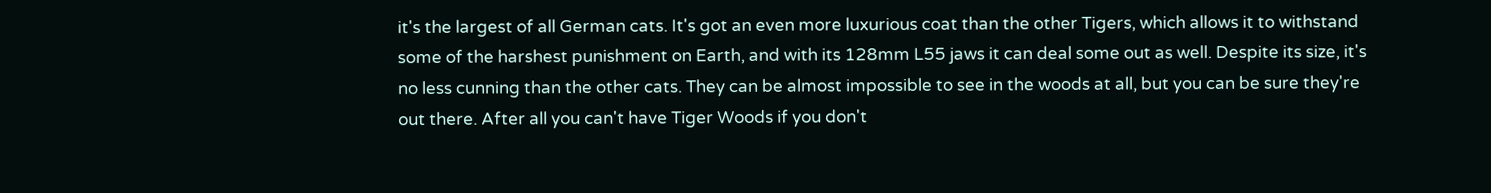it's the largest of all German cats. It's got an even more luxurious coat than the other Tigers, which allows it to withstand some of the harshest punishment on Earth, and with its 128mm L55 jaws it can deal some out as well. Despite its size, it's no less cunning than the other cats. They can be almost impossible to see in the woods at all, but you can be sure they're out there. After all you can't have Tiger Woods if you don't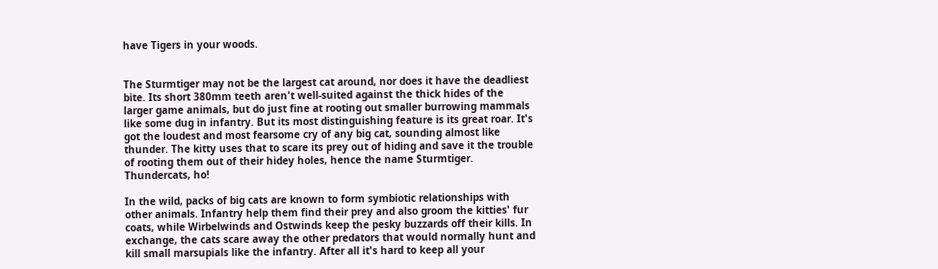have Tigers in your woods.


The Sturmtiger may not be the largest cat around, nor does it have the deadliest bite. Its short 380mm teeth aren't well-suited against the thick hides of the larger game animals, but do just fine at rooting out smaller burrowing mammals like some dug in infantry. But its most distinguishing feature is its great roar. It's got the loudest and most fearsome cry of any big cat, sounding almost like thunder. The kitty uses that to scare its prey out of hiding and save it the trouble of rooting them out of their hidey holes, hence the name Sturmtiger.  Thundercats, ho!

In the wild, packs of big cats are known to form symbiotic relationships with other animals. Infantry help them find their prey and also groom the kitties' fur coats, while Wirbelwinds and Ostwinds keep the pesky buzzards off their kills. In exchange, the cats scare away the other predators that would normally hunt and kill small marsupials like the infantry. After all it's hard to keep all your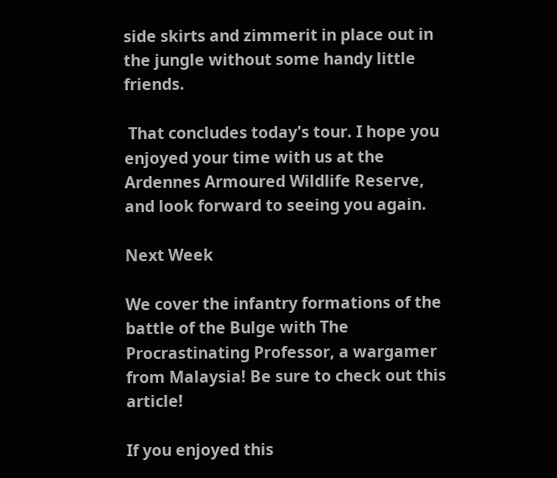side skirts and zimmerit in place out in the jungle without some handy little friends.

 That concludes today's tour. I hope you enjoyed your time with us at the Ardennes Armoured Wildlife Reserve, and look forward to seeing you again.

Next Week

We cover the infantry formations of the battle of the Bulge with The Procrastinating Professor, a wargamer from Malaysia! Be sure to check out this article!

If you enjoyed this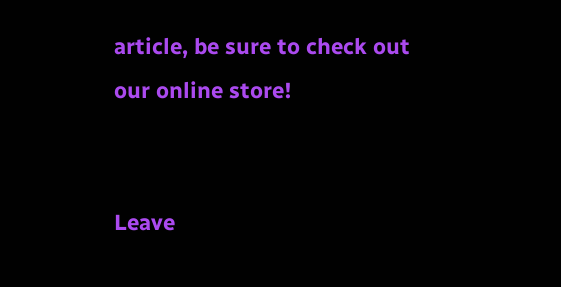article, be sure to check out our online store!


Leave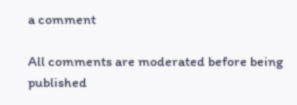a comment

All comments are moderated before being published